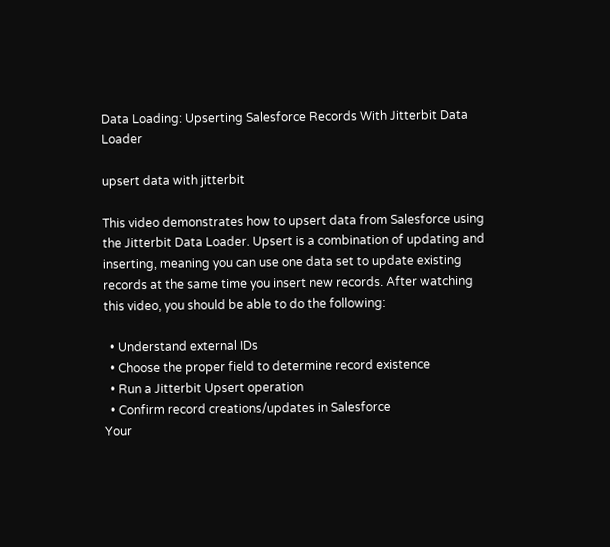Data Loading: Upserting Salesforce Records With Jitterbit Data Loader

upsert data with jitterbit

This video demonstrates how to upsert data from Salesforce using the Jitterbit Data Loader. Upsert is a combination of updating and inserting, meaning you can use one data set to update existing records at the same time you insert new records. After watching this video, you should be able to do the following:

  • Understand external IDs
  • Choose the proper field to determine record existence
  • Run a Jitterbit Upsert operation
  • Confirm record creations/updates in Salesforce
Your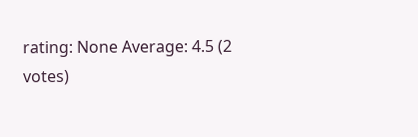rating: None Average: 4.5 (2 votes)